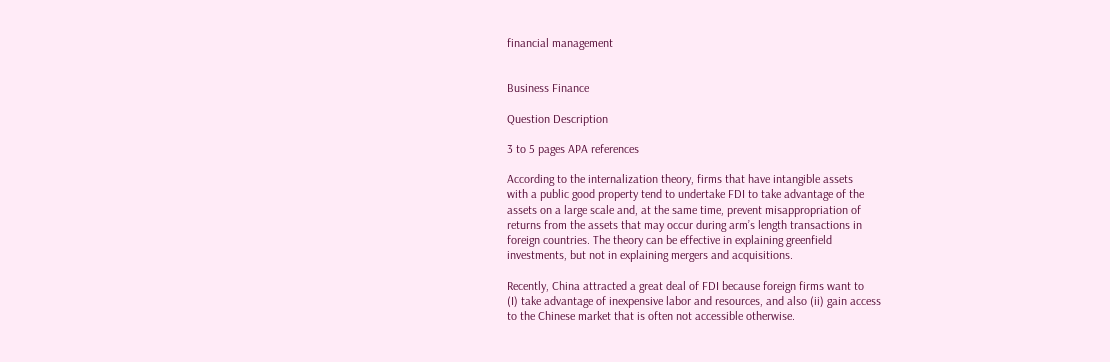financial management


Business Finance

Question Description

3 to 5 pages APA references

According to the internalization theory, firms that have intangible assets
with a public good property tend to undertake FDI to take advantage of the
assets on a large scale and, at the same time, prevent misappropriation of
returns from the assets that may occur during arm’s length transactions in
foreign countries. The theory can be effective in explaining greenfield
investments, but not in explaining mergers and acquisitions.

Recently, China attracted a great deal of FDI because foreign firms want to
(I) take advantage of inexpensive labor and resources, and also (ii) gain access
to the Chinese market that is often not accessible otherwise.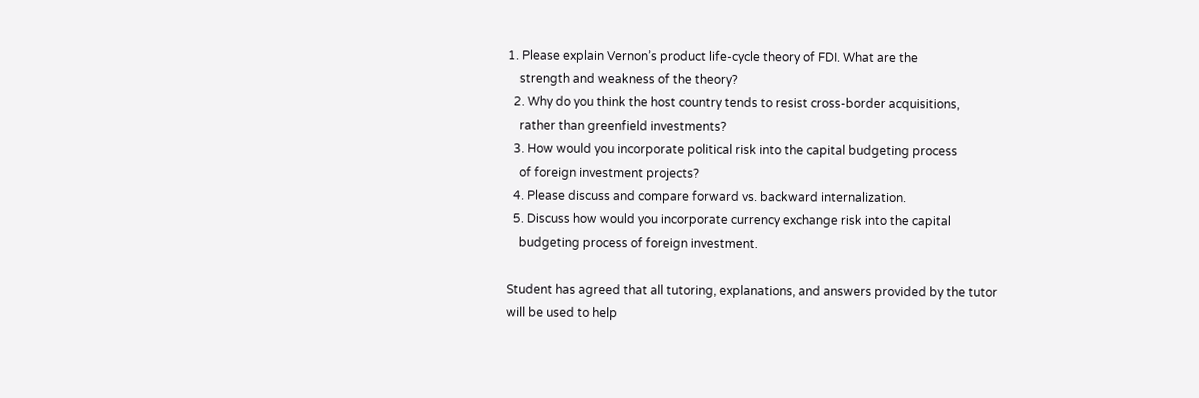1. Please explain Vernon’s product life-cycle theory of FDI. What are the
    strength and weakness of the theory?
  2. Why do you think the host country tends to resist cross-border acquisitions,
    rather than greenfield investments?
  3. How would you incorporate political risk into the capital budgeting process
    of foreign investment projects?
  4. Please discuss and compare forward vs. backward internalization.
  5. Discuss how would you incorporate currency exchange risk into the capital
    budgeting process of foreign investment.

Student has agreed that all tutoring, explanations, and answers provided by the tutor will be used to help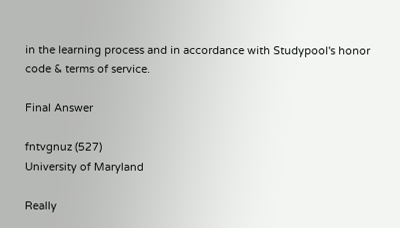in the learning process and in accordance with Studypool's honor code & terms of service.

Final Answer

fntvgnuz (527)
University of Maryland

Really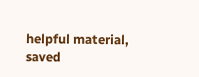helpful material, saved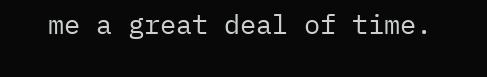me a great deal of time.